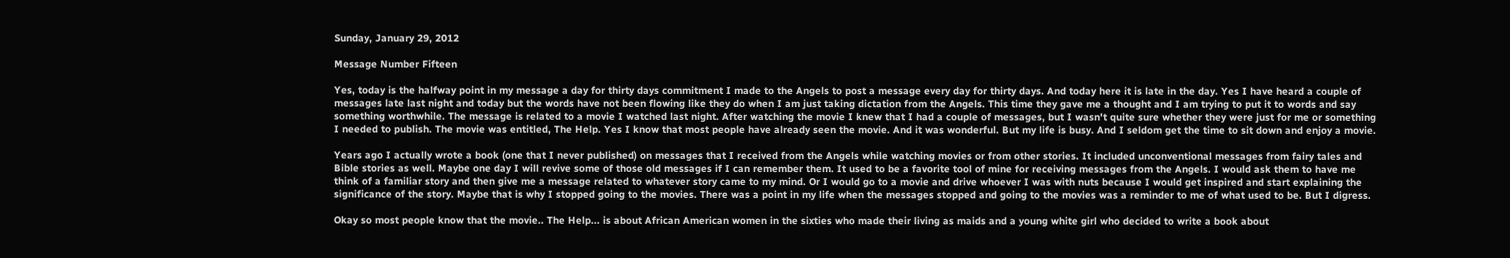Sunday, January 29, 2012

Message Number Fifteen

Yes, today is the halfway point in my message a day for thirty days commitment I made to the Angels to post a message every day for thirty days. And today here it is late in the day. Yes I have heard a couple of messages late last night and today but the words have not been flowing like they do when I am just taking dictation from the Angels. This time they gave me a thought and I am trying to put it to words and say something worthwhile. The message is related to a movie I watched last night. After watching the movie I knew that I had a couple of messages, but I wasn't quite sure whether they were just for me or something I needed to publish. The movie was entitled, The Help. Yes I know that most people have already seen the movie. And it was wonderful. But my life is busy. And I seldom get the time to sit down and enjoy a movie.

Years ago I actually wrote a book (one that I never published) on messages that I received from the Angels while watching movies or from other stories. It included unconventional messages from fairy tales and Bible stories as well. Maybe one day I will revive some of those old messages if I can remember them. It used to be a favorite tool of mine for receiving messages from the Angels. I would ask them to have me think of a familiar story and then give me a message related to whatever story came to my mind. Or I would go to a movie and drive whoever I was with nuts because I would get inspired and start explaining the significance of the story. Maybe that is why I stopped going to the movies. There was a point in my life when the messages stopped and going to the movies was a reminder to me of what used to be. But I digress.

Okay so most people know that the movie.. The Help... is about African American women in the sixties who made their living as maids and a young white girl who decided to write a book about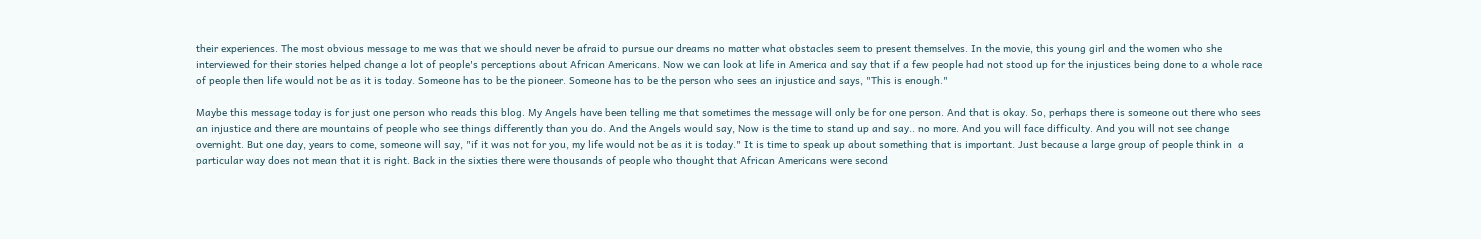their experiences. The most obvious message to me was that we should never be afraid to pursue our dreams no matter what obstacles seem to present themselves. In the movie, this young girl and the women who she interviewed for their stories helped change a lot of people's perceptions about African Americans. Now we can look at life in America and say that if a few people had not stood up for the injustices being done to a whole race of people then life would not be as it is today. Someone has to be the pioneer. Someone has to be the person who sees an injustice and says, "This is enough."

Maybe this message today is for just one person who reads this blog. My Angels have been telling me that sometimes the message will only be for one person. And that is okay. So, perhaps there is someone out there who sees an injustice and there are mountains of people who see things differently than you do. And the Angels would say, Now is the time to stand up and say.. no more. And you will face difficulty. And you will not see change overnight. But one day, years to come, someone will say, "if it was not for you, my life would not be as it is today." It is time to speak up about something that is important. Just because a large group of people think in  a particular way does not mean that it is right. Back in the sixties there were thousands of people who thought that African Americans were second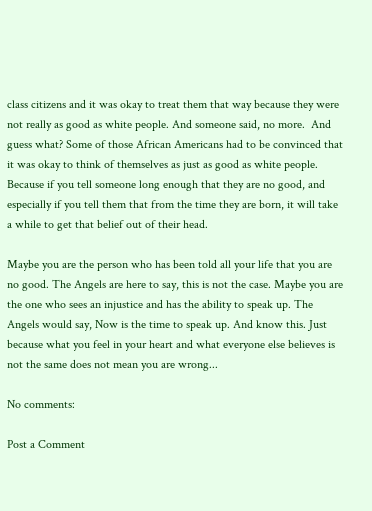class citizens and it was okay to treat them that way because they were not really as good as white people. And someone said, no more.  And guess what? Some of those African Americans had to be convinced that it was okay to think of themselves as just as good as white people. Because if you tell someone long enough that they are no good, and especially if you tell them that from the time they are born, it will take a while to get that belief out of their head.

Maybe you are the person who has been told all your life that you are no good. The Angels are here to say, this is not the case. Maybe you are the one who sees an injustice and has the ability to speak up. The Angels would say, Now is the time to speak up. And know this. Just because what you feel in your heart and what everyone else believes is not the same does not mean you are wrong...

No comments:

Post a Comment